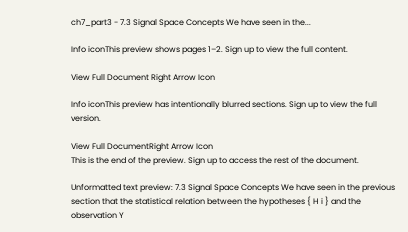ch7_part3 - 7.3 Signal Space Concepts We have seen in the...

Info iconThis preview shows pages 1–2. Sign up to view the full content.

View Full Document Right Arrow Icon

Info iconThis preview has intentionally blurred sections. Sign up to view the full version.

View Full DocumentRight Arrow Icon
This is the end of the preview. Sign up to access the rest of the document.

Unformatted text preview: 7.3 Signal Space Concepts We have seen in the previous section that the statistical relation between the hypotheses { H i } and the observation Y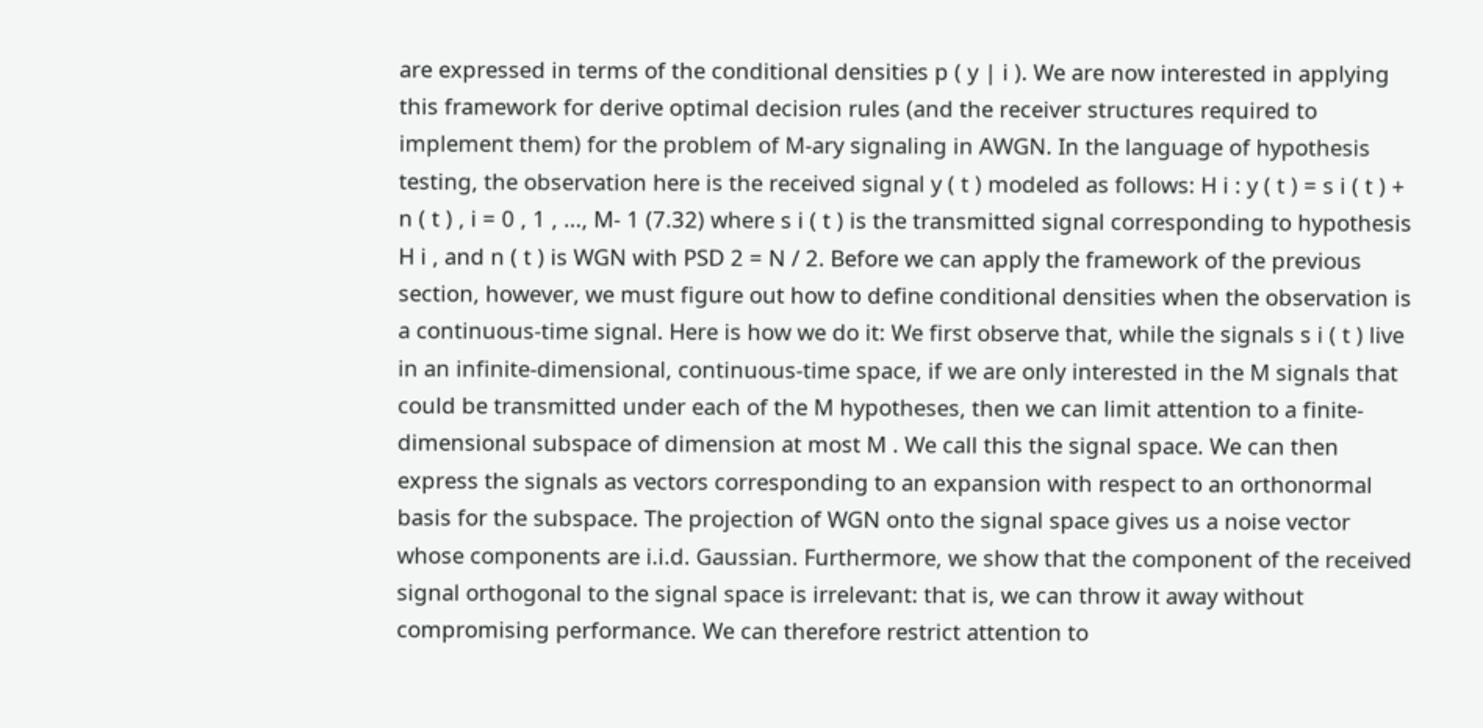are expressed in terms of the conditional densities p ( y | i ). We are now interested in applying this framework for derive optimal decision rules (and the receiver structures required to implement them) for the problem of M-ary signaling in AWGN. In the language of hypothesis testing, the observation here is the received signal y ( t ) modeled as follows: H i : y ( t ) = s i ( t ) + n ( t ) , i = 0 , 1 , ..., M- 1 (7.32) where s i ( t ) is the transmitted signal corresponding to hypothesis H i , and n ( t ) is WGN with PSD 2 = N / 2. Before we can apply the framework of the previous section, however, we must figure out how to define conditional densities when the observation is a continuous-time signal. Here is how we do it: We first observe that, while the signals s i ( t ) live in an infinite-dimensional, continuous-time space, if we are only interested in the M signals that could be transmitted under each of the M hypotheses, then we can limit attention to a finite-dimensional subspace of dimension at most M . We call this the signal space. We can then express the signals as vectors corresponding to an expansion with respect to an orthonormal basis for the subspace. The projection of WGN onto the signal space gives us a noise vector whose components are i.i.d. Gaussian. Furthermore, we show that the component of the received signal orthogonal to the signal space is irrelevant: that is, we can throw it away without compromising performance. We can therefore restrict attention to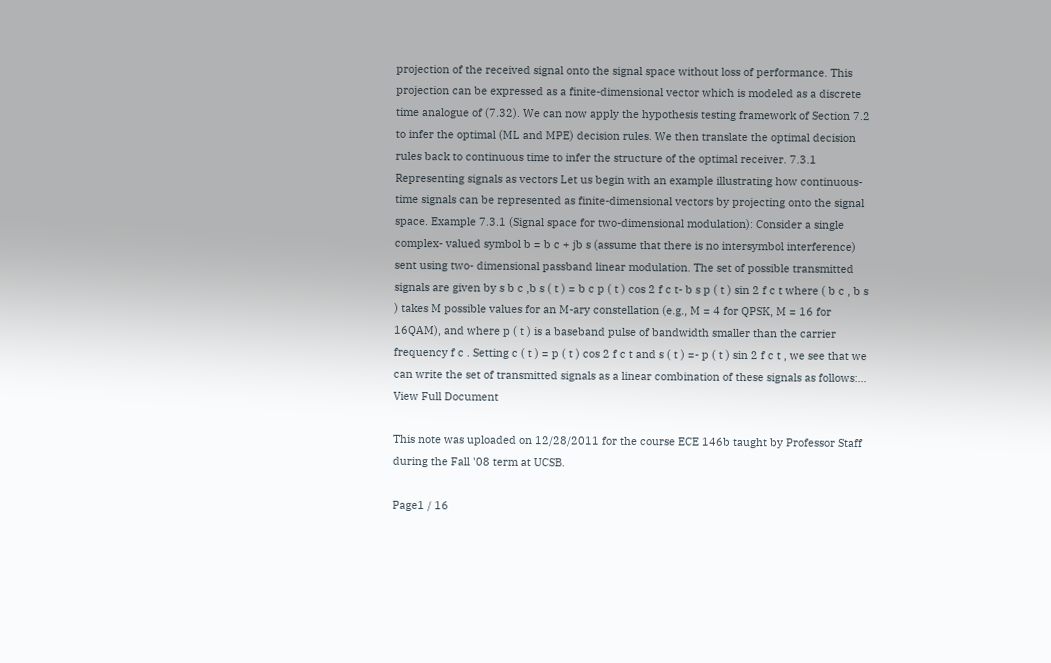projection of the received signal onto the signal space without loss of performance. This projection can be expressed as a finite-dimensional vector which is modeled as a discrete time analogue of (7.32). We can now apply the hypothesis testing framework of Section 7.2 to infer the optimal (ML and MPE) decision rules. We then translate the optimal decision rules back to continuous time to infer the structure of the optimal receiver. 7.3.1 Representing signals as vectors Let us begin with an example illustrating how continuous-time signals can be represented as finite-dimensional vectors by projecting onto the signal space. Example 7.3.1 (Signal space for two-dimensional modulation): Consider a single complex- valued symbol b = b c + jb s (assume that there is no intersymbol interference) sent using two- dimensional passband linear modulation. The set of possible transmitted signals are given by s b c ,b s ( t ) = b c p ( t ) cos 2 f c t- b s p ( t ) sin 2 f c t where ( b c , b s ) takes M possible values for an M-ary constellation (e.g., M = 4 for QPSK, M = 16 for 16QAM), and where p ( t ) is a baseband pulse of bandwidth smaller than the carrier frequency f c . Setting c ( t ) = p ( t ) cos 2 f c t and s ( t ) =- p ( t ) sin 2 f c t , we see that we can write the set of transmitted signals as a linear combination of these signals as follows:...
View Full Document

This note was uploaded on 12/28/2011 for the course ECE 146b taught by Professor Staff during the Fall '08 term at UCSB.

Page1 / 16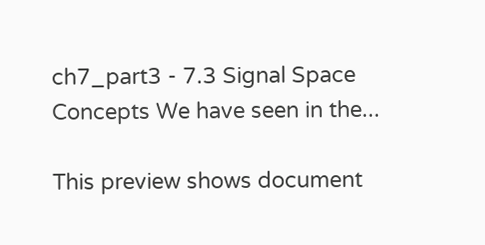ch7_part3 - 7.3 Signal Space Concepts We have seen in the...

This preview shows document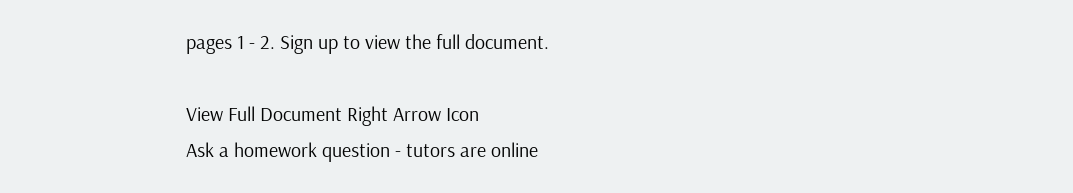pages 1 - 2. Sign up to view the full document.

View Full Document Right Arrow Icon
Ask a homework question - tutors are online